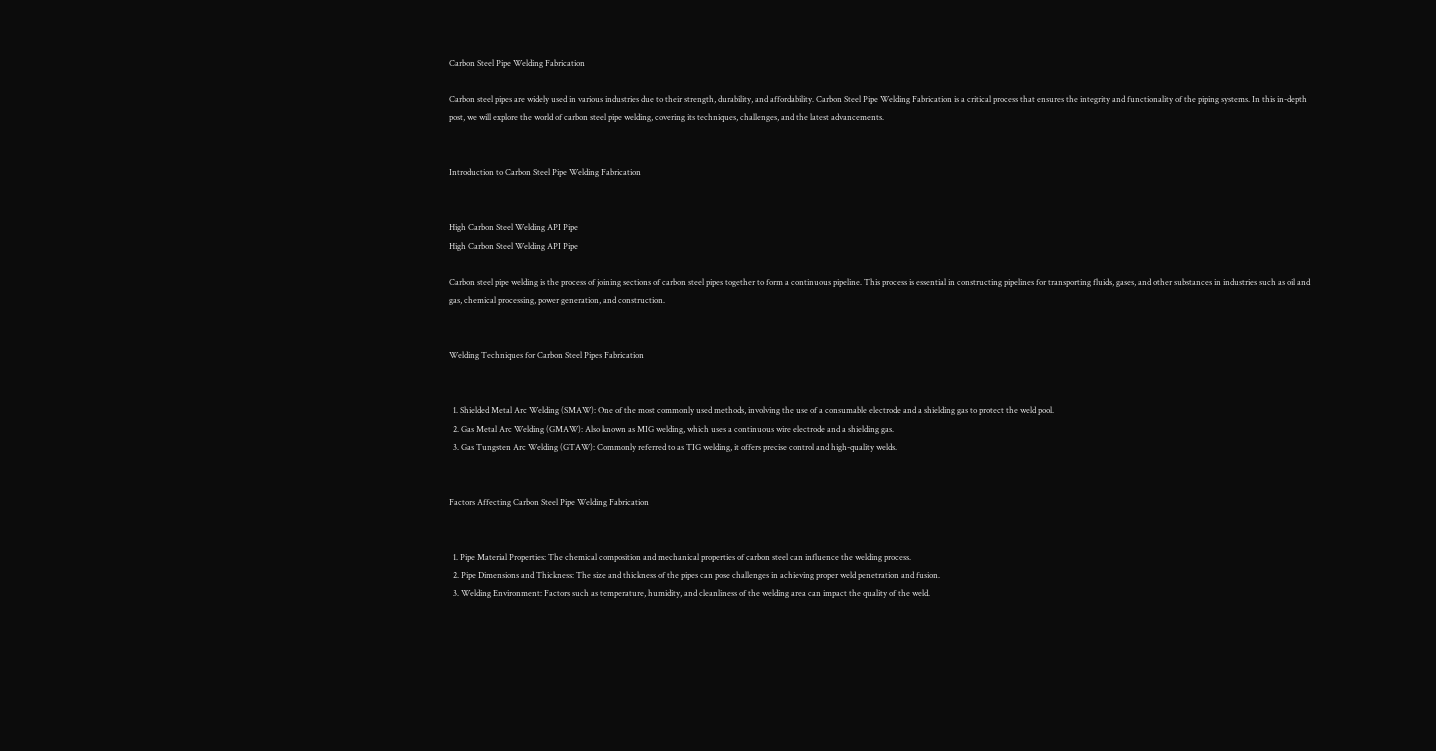Carbon Steel Pipe Welding Fabrication

Carbon steel pipes are widely used in various industries due to their strength, durability, and affordability. Carbon Steel Pipe Welding Fabrication is a critical process that ensures the integrity and functionality of the piping systems. In this in-depth post, we will explore the world of carbon steel pipe welding, covering its techniques, challenges, and the latest advancements.


Introduction to Carbon Steel Pipe Welding Fabrication


High Carbon Steel Welding API Pipe
High Carbon Steel Welding API Pipe

Carbon steel pipe welding is the process of joining sections of carbon steel pipes together to form a continuous pipeline. This process is essential in constructing pipelines for transporting fluids, gases, and other substances in industries such as oil and gas, chemical processing, power generation, and construction.


Welding Techniques for Carbon Steel Pipes Fabrication


  1. Shielded Metal Arc Welding (SMAW): One of the most commonly used methods, involving the use of a consumable electrode and a shielding gas to protect the weld pool.
  2. Gas Metal Arc Welding (GMAW): Also known as MIG welding, which uses a continuous wire electrode and a shielding gas.
  3. Gas Tungsten Arc Welding (GTAW): Commonly referred to as TIG welding, it offers precise control and high-quality welds.


Factors Affecting Carbon Steel Pipe Welding Fabrication


  1. Pipe Material Properties: The chemical composition and mechanical properties of carbon steel can influence the welding process.
  2. Pipe Dimensions and Thickness: The size and thickness of the pipes can pose challenges in achieving proper weld penetration and fusion.
  3. Welding Environment: Factors such as temperature, humidity, and cleanliness of the welding area can impact the quality of the weld.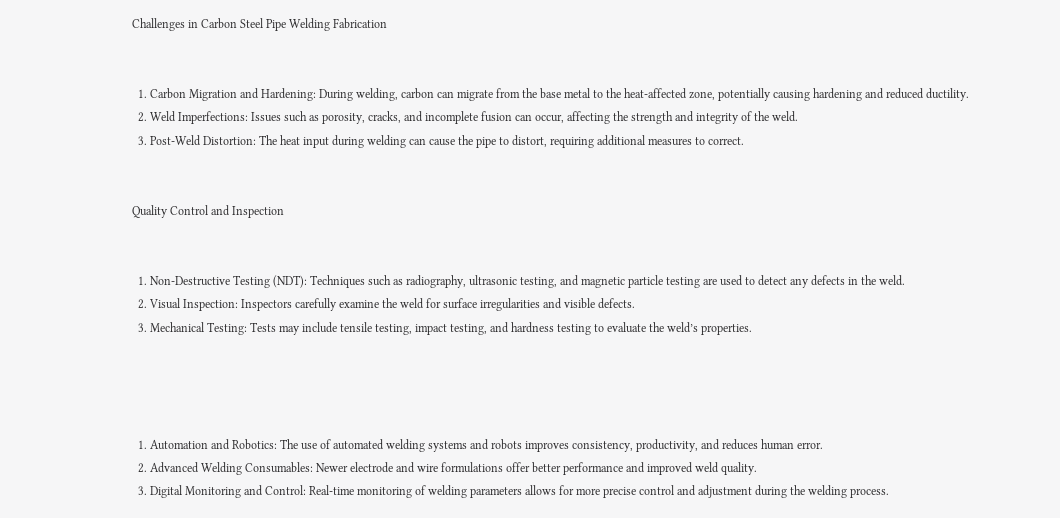Challenges in Carbon Steel Pipe Welding Fabrication


  1. Carbon Migration and Hardening: During welding, carbon can migrate from the base metal to the heat-affected zone, potentially causing hardening and reduced ductility.
  2. Weld Imperfections: Issues such as porosity, cracks, and incomplete fusion can occur, affecting the strength and integrity of the weld.
  3. Post-Weld Distortion: The heat input during welding can cause the pipe to distort, requiring additional measures to correct.


Quality Control and Inspection


  1. Non-Destructive Testing (NDT): Techniques such as radiography, ultrasonic testing, and magnetic particle testing are used to detect any defects in the weld.
  2. Visual Inspection: Inspectors carefully examine the weld for surface irregularities and visible defects.
  3. Mechanical Testing: Tests may include tensile testing, impact testing, and hardness testing to evaluate the weld’s properties.




  1. Automation and Robotics: The use of automated welding systems and robots improves consistency, productivity, and reduces human error.
  2. Advanced Welding Consumables: Newer electrode and wire formulations offer better performance and improved weld quality.
  3. Digital Monitoring and Control: Real-time monitoring of welding parameters allows for more precise control and adjustment during the welding process.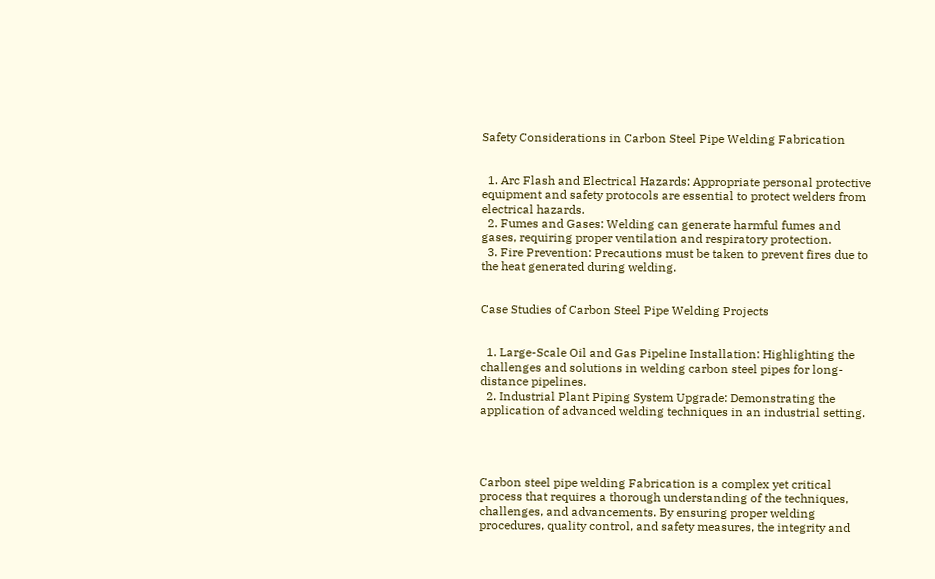Safety Considerations in Carbon Steel Pipe Welding Fabrication


  1. Arc Flash and Electrical Hazards: Appropriate personal protective equipment and safety protocols are essential to protect welders from electrical hazards.
  2. Fumes and Gases: Welding can generate harmful fumes and gases, requiring proper ventilation and respiratory protection.
  3. Fire Prevention: Precautions must be taken to prevent fires due to the heat generated during welding.


Case Studies of Carbon Steel Pipe Welding Projects


  1. Large-Scale Oil and Gas Pipeline Installation: Highlighting the challenges and solutions in welding carbon steel pipes for long-distance pipelines.
  2. Industrial Plant Piping System Upgrade: Demonstrating the application of advanced welding techniques in an industrial setting.




Carbon steel pipe welding Fabrication is a complex yet critical process that requires a thorough understanding of the techniques, challenges, and advancements. By ensuring proper welding procedures, quality control, and safety measures, the integrity and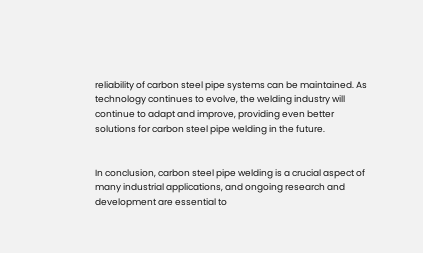reliability of carbon steel pipe systems can be maintained. As technology continues to evolve, the welding industry will continue to adapt and improve, providing even better solutions for carbon steel pipe welding in the future.


In conclusion, carbon steel pipe welding is a crucial aspect of many industrial applications, and ongoing research and development are essential to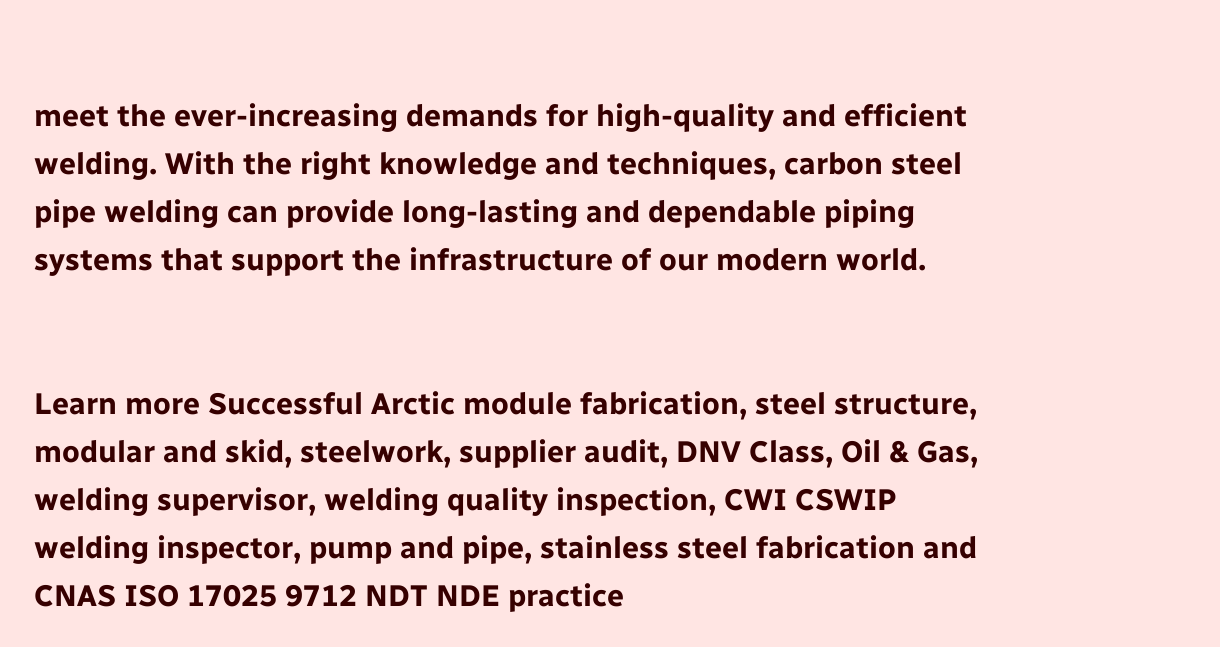meet the ever-increasing demands for high-quality and efficient welding. With the right knowledge and techniques, carbon steel pipe welding can provide long-lasting and dependable piping systems that support the infrastructure of our modern world.


Learn more Successful Arctic module fabrication, steel structure, modular and skid, steelwork, supplier audit, DNV Class, Oil & Gas, welding supervisor, welding quality inspection, CWI CSWIP welding inspector, pump and pipe, stainless steel fabrication and CNAS ISO 17025 9712 NDT NDE practice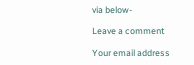via below-

Leave a comment

Your email address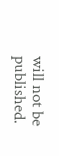will not be published.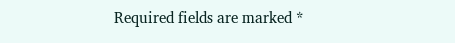Required fields are marked *